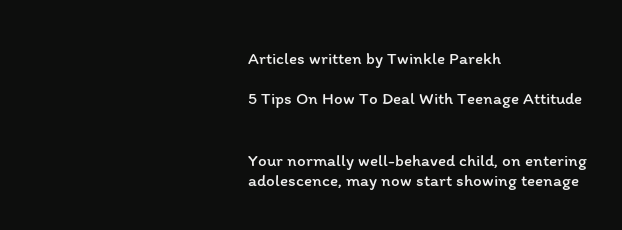Articles written by Twinkle Parekh

5 Tips On How To Deal With Teenage Attitude


Your normally well-behaved child, on entering adolescence, may now start showing teenage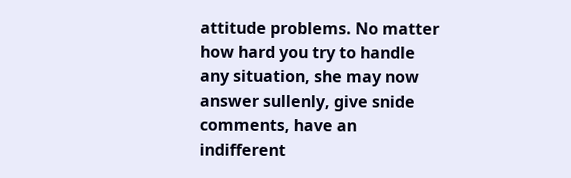attitude problems. No matter how hard you try to handle any situation, she may now answer sullenly, give snide comments, have an indifferent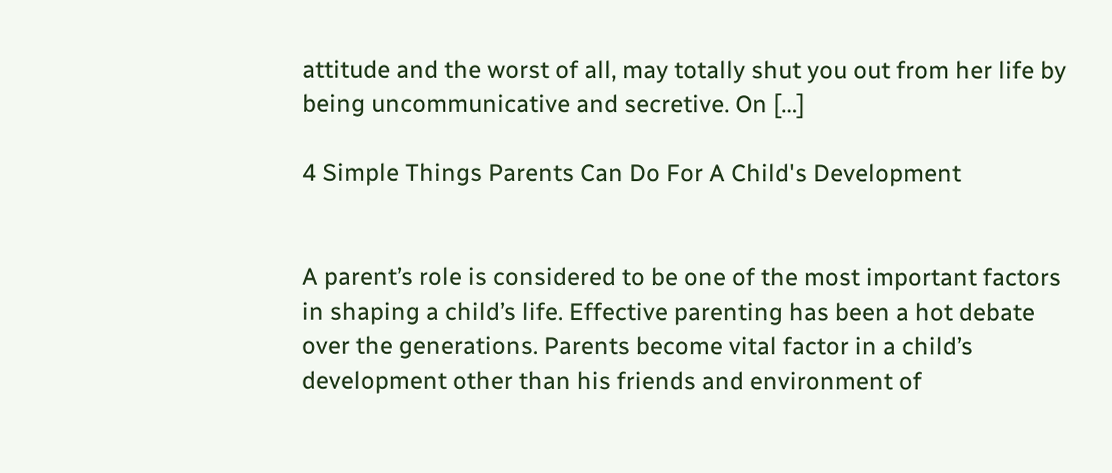attitude and the worst of all, may totally shut you out from her life by being uncommunicative and secretive. On […]

4 Simple Things Parents Can Do For A Child's Development


A parent’s role is considered to be one of the most important factors in shaping a child’s life. Effective parenting has been a hot debate over the generations. Parents become vital factor in a child’s development other than his friends and environment of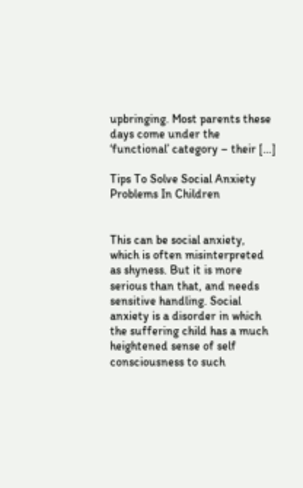upbringing. Most parents these days come under the ‘functional’ category – their […]

Tips To Solve Social Anxiety Problems In Children


This can be social anxiety, which is often misinterpreted as shyness. But it is more serious than that, and needs sensitive handling. Social anxiety is a disorder in which the suffering child has a much heightened sense of self consciousness to such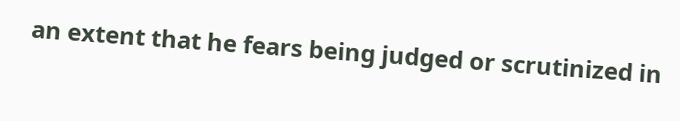an extent that he fears being judged or scrutinized in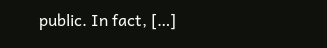public. In fact, […]